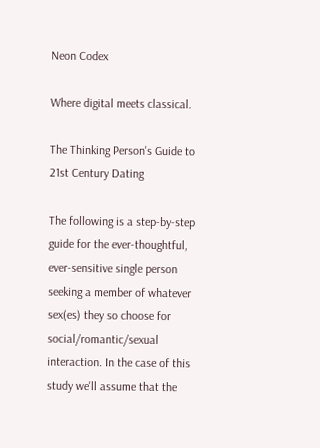Neon Codex

Where digital meets classical.

The Thinking Person's Guide to 21st Century Dating

The following is a step-by-step guide for the ever-thoughtful, ever-sensitive single person seeking a member of whatever sex(es) they so choose for social/romantic/sexual interaction. In the case of this study we'll assume that the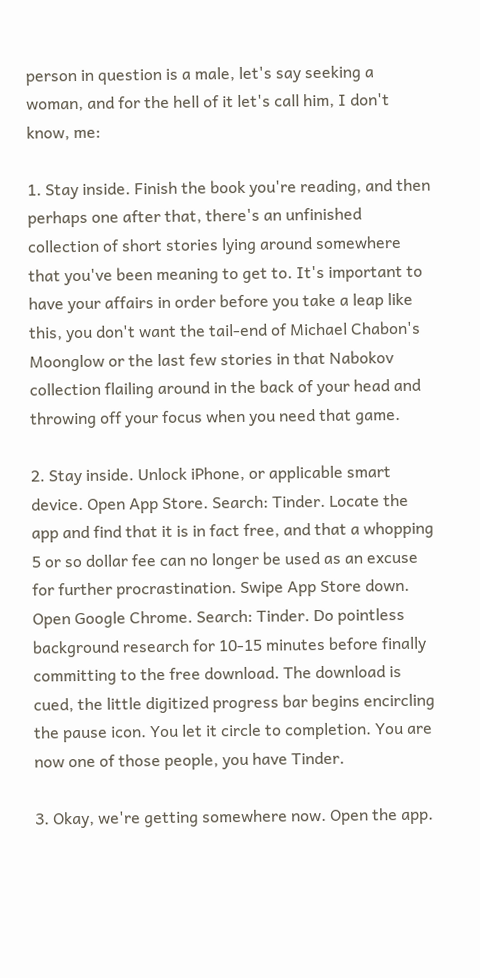person in question is a male, let's say seeking a woman, and for the hell of it let's call him, I don't know, me:

1. Stay inside. Finish the book you're reading, and then perhaps one after that, there's an unfinished collection of short stories lying around somewhere that you've been meaning to get to. It's important to have your affairs in order before you take a leap like this, you don't want the tail-end of Michael Chabon's Moonglow or the last few stories in that Nabokov collection flailing around in the back of your head and throwing off your focus when you need that game.

2. Stay inside. Unlock iPhone, or applicable smart device. Open App Store. Search: Tinder. Locate the app and find that it is in fact free, and that a whopping 5 or so dollar fee can no longer be used as an excuse for further procrastination. Swipe App Store down. Open Google Chrome. Search: Tinder. Do pointless background research for 10-15 minutes before finally committing to the free download. The download is cued, the little digitized progress bar begins encircling the pause icon. You let it circle to completion. You are now one of those people, you have Tinder.

3. Okay, we're getting somewhere now. Open the app.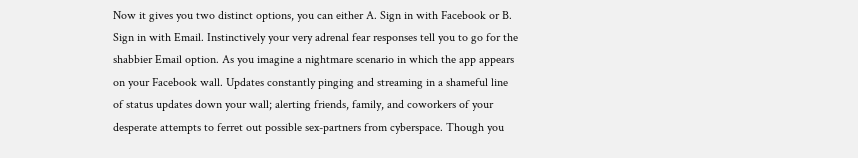Now it gives you two distinct options, you can either A. Sign in with Facebook or B. Sign in with Email. Instinctively your very adrenal fear responses tell you to go for the shabbier Email option. As you imagine a nightmare scenario in which the app appears on your Facebook wall. Updates constantly pinging and streaming in a shameful line of status updates down your wall; alerting friends, family, and coworkers of your desperate attempts to ferret out possible sex-partners from cyberspace. Though you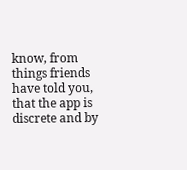know, from things friends have told you, that the app is discrete and by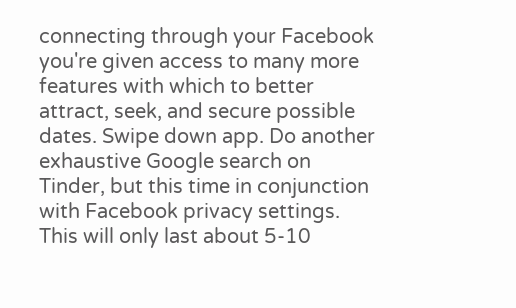connecting through your Facebook you're given access to many more features with which to better attract, seek, and secure possible dates. Swipe down app. Do another exhaustive Google search on Tinder, but this time in conjunction with Facebook privacy settings. This will only last about 5-10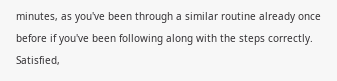minutes, as you've been through a similar routine already once before if you've been following along with the steps correctly. Satisfied,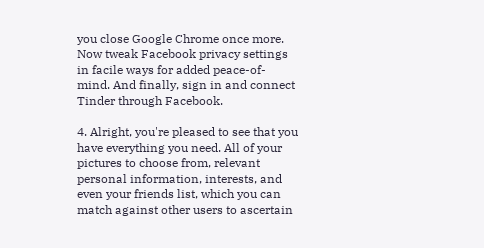you close Google Chrome once more. Now tweak Facebook privacy settings in facile ways for added peace-of-mind. And finally, sign in and connect Tinder through Facebook.

4. Alright, you're pleased to see that you have everything you need. All of your pictures to choose from, relevant personal information, interests, and even your friends list, which you can match against other users to ascertain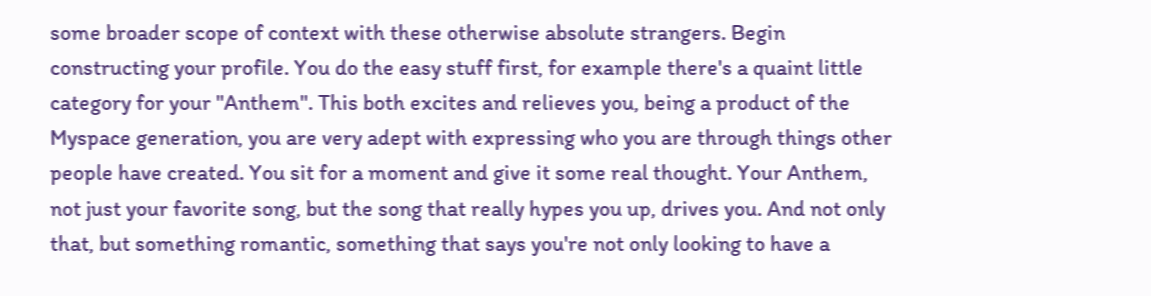some broader scope of context with these otherwise absolute strangers. Begin constructing your profile. You do the easy stuff first, for example there's a quaint little category for your "Anthem". This both excites and relieves you, being a product of the Myspace generation, you are very adept with expressing who you are through things other people have created. You sit for a moment and give it some real thought. Your Anthem, not just your favorite song, but the song that really hypes you up, drives you. And not only that, but something romantic, something that says you're not only looking to have a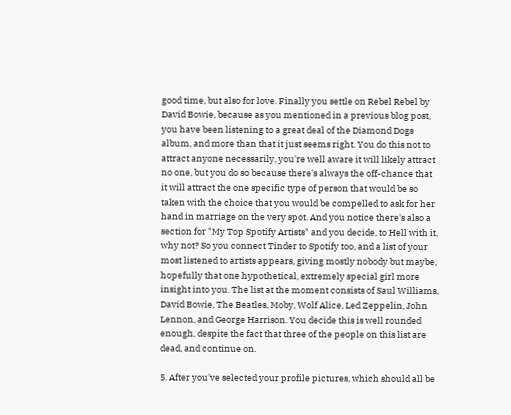good time, but also for love. Finally you settle on Rebel Rebel by David Bowie, because as you mentioned in a previous blog post, you have been listening to a great deal of the Diamond Dogs album, and more than that it just seems right. You do this not to attract anyone necessarily, you're well aware it will likely attract no one, but you do so because there's always the off-chance that it will attract the one specific type of person that would be so taken with the choice that you would be compelled to ask for her hand in marriage on the very spot. And you notice there's also a section for "My Top Spotify Artists" and you decide, to Hell with it, why not? So you connect Tinder to Spotify too, and a list of your most listened to artists appears, giving mostly nobody but maybe, hopefully that one hypothetical, extremely special girl more insight into you. The list at the moment consists of Saul Williams, David Bowie, The Beatles, Moby, Wolf Alice, Led Zeppelin, John Lennon, and George Harrison. You decide this is well rounded enough, despite the fact that three of the people on this list are dead, and continue on.

5. After you've selected your profile pictures, which should all be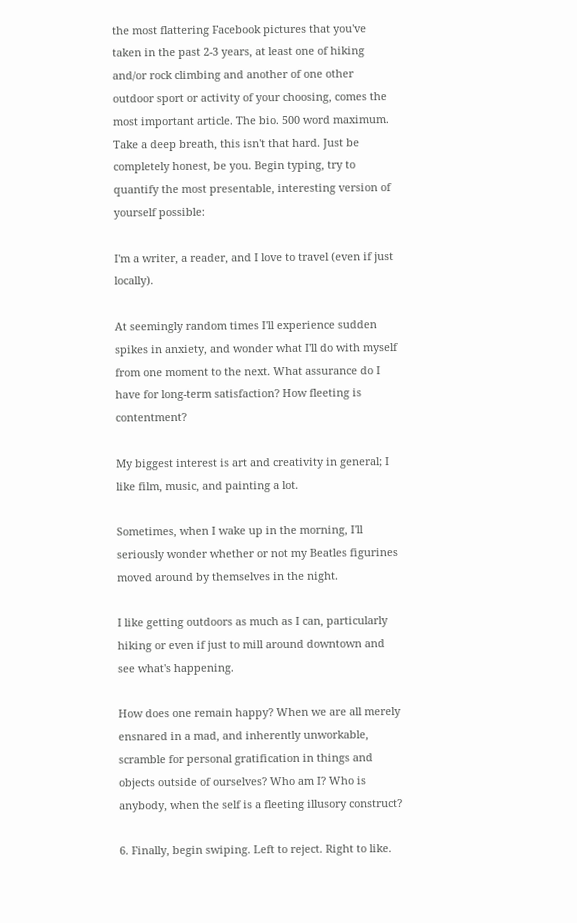the most flattering Facebook pictures that you've taken in the past 2-3 years, at least one of hiking and/or rock climbing and another of one other outdoor sport or activity of your choosing, comes the most important article. The bio. 500 word maximum. Take a deep breath, this isn't that hard. Just be completely honest, be you. Begin typing, try to quantify the most presentable, interesting version of yourself possible:

I'm a writer, a reader, and I love to travel (even if just locally).

At seemingly random times I'll experience sudden spikes in anxiety, and wonder what I'll do with myself from one moment to the next. What assurance do I have for long-term satisfaction? How fleeting is contentment?

My biggest interest is art and creativity in general; I like film, music, and painting a lot.

Sometimes, when I wake up in the morning, I'll seriously wonder whether or not my Beatles figurines moved around by themselves in the night.

I like getting outdoors as much as I can, particularly hiking or even if just to mill around downtown and see what's happening.

How does one remain happy? When we are all merely ensnared in a mad, and inherently unworkable, scramble for personal gratification in things and objects outside of ourselves? Who am I? Who is anybody, when the self is a fleeting illusory construct?

6. Finally, begin swiping. Left to reject. Right to like.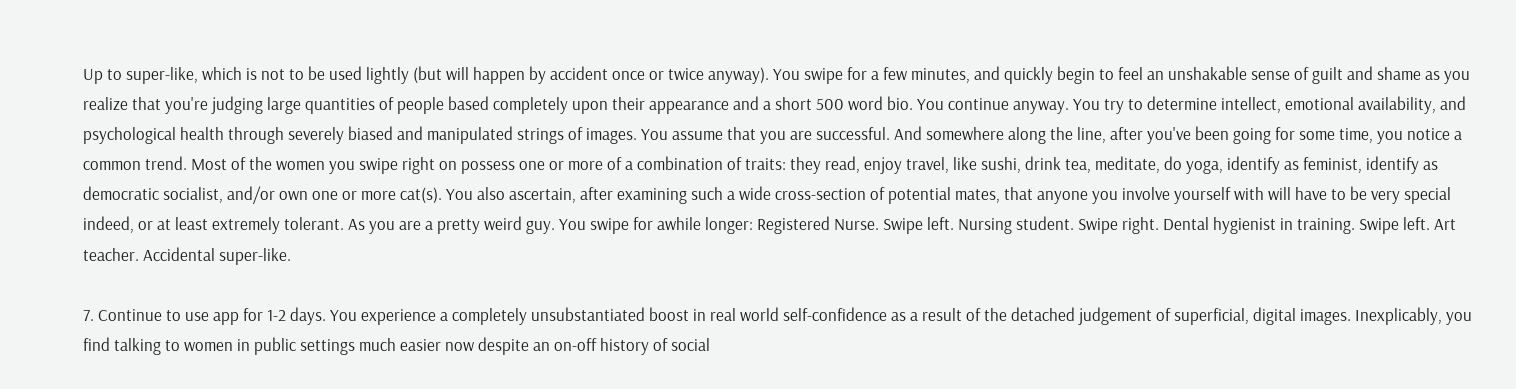Up to super-like, which is not to be used lightly (but will happen by accident once or twice anyway). You swipe for a few minutes, and quickly begin to feel an unshakable sense of guilt and shame as you realize that you're judging large quantities of people based completely upon their appearance and a short 500 word bio. You continue anyway. You try to determine intellect, emotional availability, and psychological health through severely biased and manipulated strings of images. You assume that you are successful. And somewhere along the line, after you've been going for some time, you notice a common trend. Most of the women you swipe right on possess one or more of a combination of traits: they read, enjoy travel, like sushi, drink tea, meditate, do yoga, identify as feminist, identify as democratic socialist, and/or own one or more cat(s). You also ascertain, after examining such a wide cross-section of potential mates, that anyone you involve yourself with will have to be very special indeed, or at least extremely tolerant. As you are a pretty weird guy. You swipe for awhile longer: Registered Nurse. Swipe left. Nursing student. Swipe right. Dental hygienist in training. Swipe left. Art teacher. Accidental super-like.

7. Continue to use app for 1-2 days. You experience a completely unsubstantiated boost in real world self-confidence as a result of the detached judgement of superficial, digital images. Inexplicably, you find talking to women in public settings much easier now despite an on-off history of social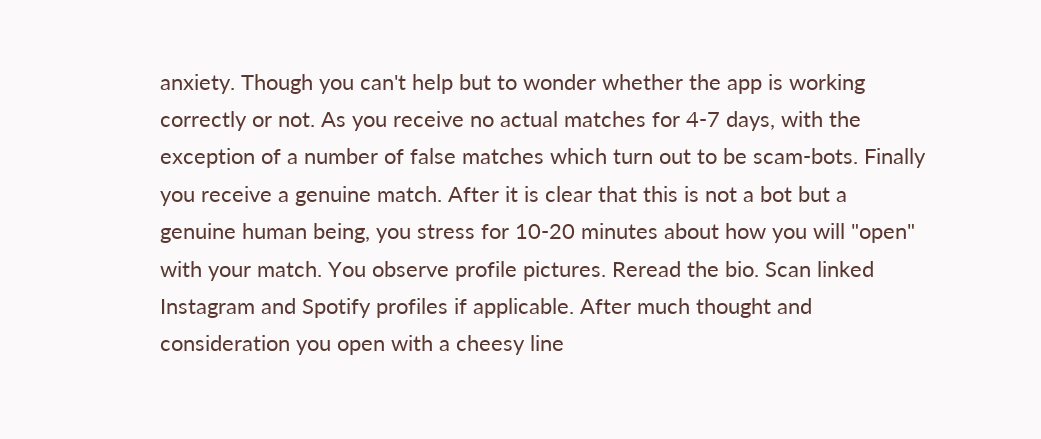anxiety. Though you can't help but to wonder whether the app is working correctly or not. As you receive no actual matches for 4-7 days, with the exception of a number of false matches which turn out to be scam-bots. Finally you receive a genuine match. After it is clear that this is not a bot but a genuine human being, you stress for 10-20 minutes about how you will "open" with your match. You observe profile pictures. Reread the bio. Scan linked Instagram and Spotify profiles if applicable. After much thought and consideration you open with a cheesy line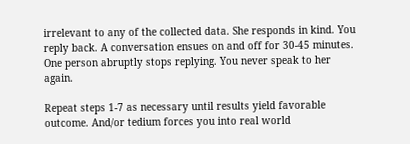irrelevant to any of the collected data. She responds in kind. You reply back. A conversation ensues on and off for 30-45 minutes. One person abruptly stops replying. You never speak to her again.

Repeat steps 1-7 as necessary until results yield favorable outcome. And/or tedium forces you into real world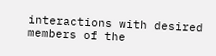interactions with desired members of the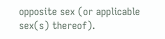opposite sex (or applicable sex(s) thereof).